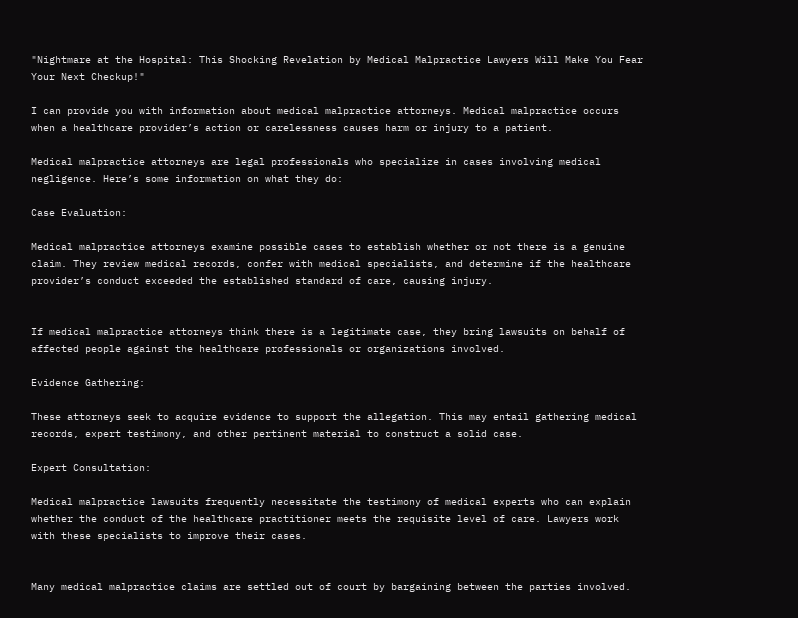"Nightmare at the Hospital: This Shocking Revelation by Medical Malpractice Lawyers Will Make You Fear Your Next Checkup!"

I can provide you with information about medical malpractice attorneys. Medical malpractice occurs when a healthcare provider’s action or carelessness causes harm or injury to a patient.

Medical malpractice attorneys are legal professionals who specialize in cases involving medical negligence. Here’s some information on what they do:

Case Evaluation:

Medical malpractice attorneys examine possible cases to establish whether or not there is a genuine claim. They review medical records, confer with medical specialists, and determine if the healthcare provider’s conduct exceeded the established standard of care, causing injury.


If medical malpractice attorneys think there is a legitimate case, they bring lawsuits on behalf of affected people against the healthcare professionals or organizations involved.

Evidence Gathering:

These attorneys seek to acquire evidence to support the allegation. This may entail gathering medical records, expert testimony, and other pertinent material to construct a solid case.

Expert Consultation:

Medical malpractice lawsuits frequently necessitate the testimony of medical experts who can explain whether the conduct of the healthcare practitioner meets the requisite level of care. Lawyers work with these specialists to improve their cases.


Many medical malpractice claims are settled out of court by bargaining between the parties involved.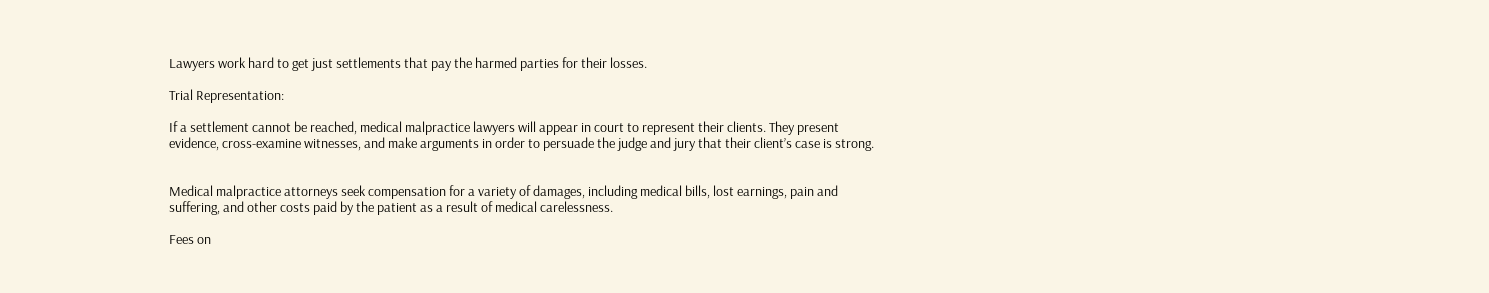Lawyers work hard to get just settlements that pay the harmed parties for their losses.

Trial Representation:

If a settlement cannot be reached, medical malpractice lawyers will appear in court to represent their clients. They present evidence, cross-examine witnesses, and make arguments in order to persuade the judge and jury that their client’s case is strong.


Medical malpractice attorneys seek compensation for a variety of damages, including medical bills, lost earnings, pain and suffering, and other costs paid by the patient as a result of medical carelessness.

Fees on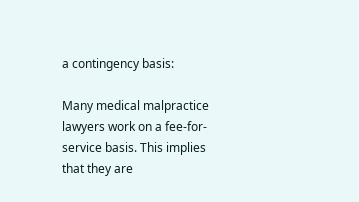a contingency basis:

Many medical malpractice lawyers work on a fee-for-service basis. This implies that they are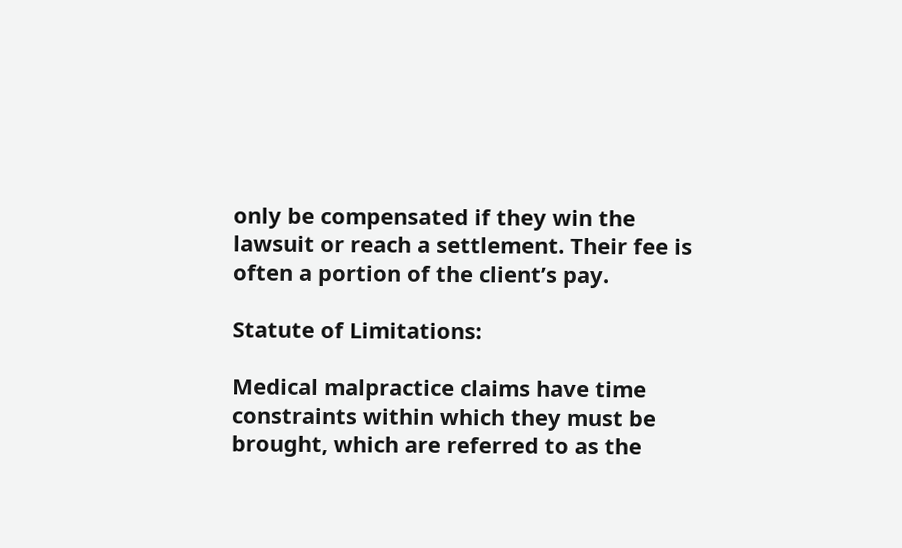only be compensated if they win the lawsuit or reach a settlement. Their fee is often a portion of the client’s pay.

Statute of Limitations:

Medical malpractice claims have time constraints within which they must be brought, which are referred to as the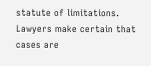statute of limitations. Lawyers make certain that cases are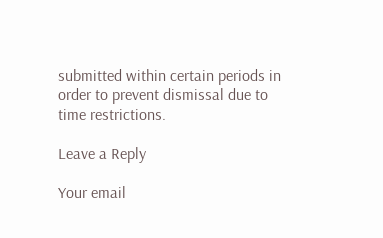submitted within certain periods in order to prevent dismissal due to time restrictions.

Leave a Reply

Your email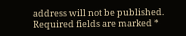address will not be published. Required fields are marked *